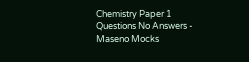Chemistry Paper 1 Questions No Answers - Maseno Mocks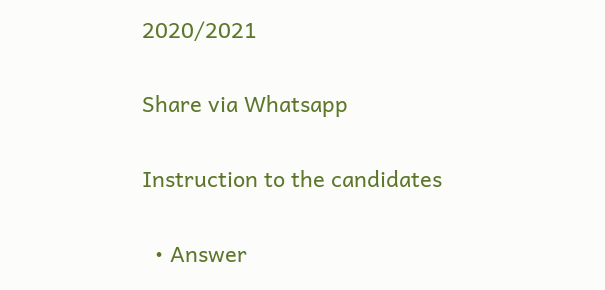2020/2021

Share via Whatsapp

Instruction to the candidates

  • Answer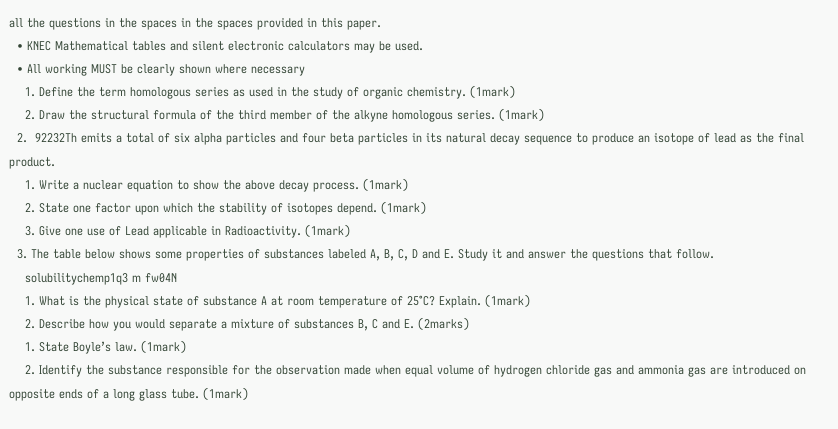all the questions in the spaces in the spaces provided in this paper.
  • KNEC Mathematical tables and silent electronic calculators may be used.
  • All working MUST be clearly shown where necessary
    1. Define the term homologous series as used in the study of organic chemistry. (1mark)
    2. Draw the structural formula of the third member of the alkyne homologous series. (1mark)
  2.  92232Th emits a total of six alpha particles and four beta particles in its natural decay sequence to produce an isotope of lead as the final product.
    1. Write a nuclear equation to show the above decay process. (1mark)
    2. State one factor upon which the stability of isotopes depend. (1mark)
    3. Give one use of Lead applicable in Radioactivity. (1mark)
  3. The table below shows some properties of substances labeled A, B, C, D and E. Study it and answer the questions that follow.
    solubilitychemp1q3 m fw04N
    1. What is the physical state of substance A at room temperature of 25°C? Explain. (1mark)
    2. Describe how you would separate a mixture of substances B, C and E. (2marks)
    1. State Boyle’s law. (1mark)
    2. Identify the substance responsible for the observation made when equal volume of hydrogen chloride gas and ammonia gas are introduced on opposite ends of a long glass tube. (1mark)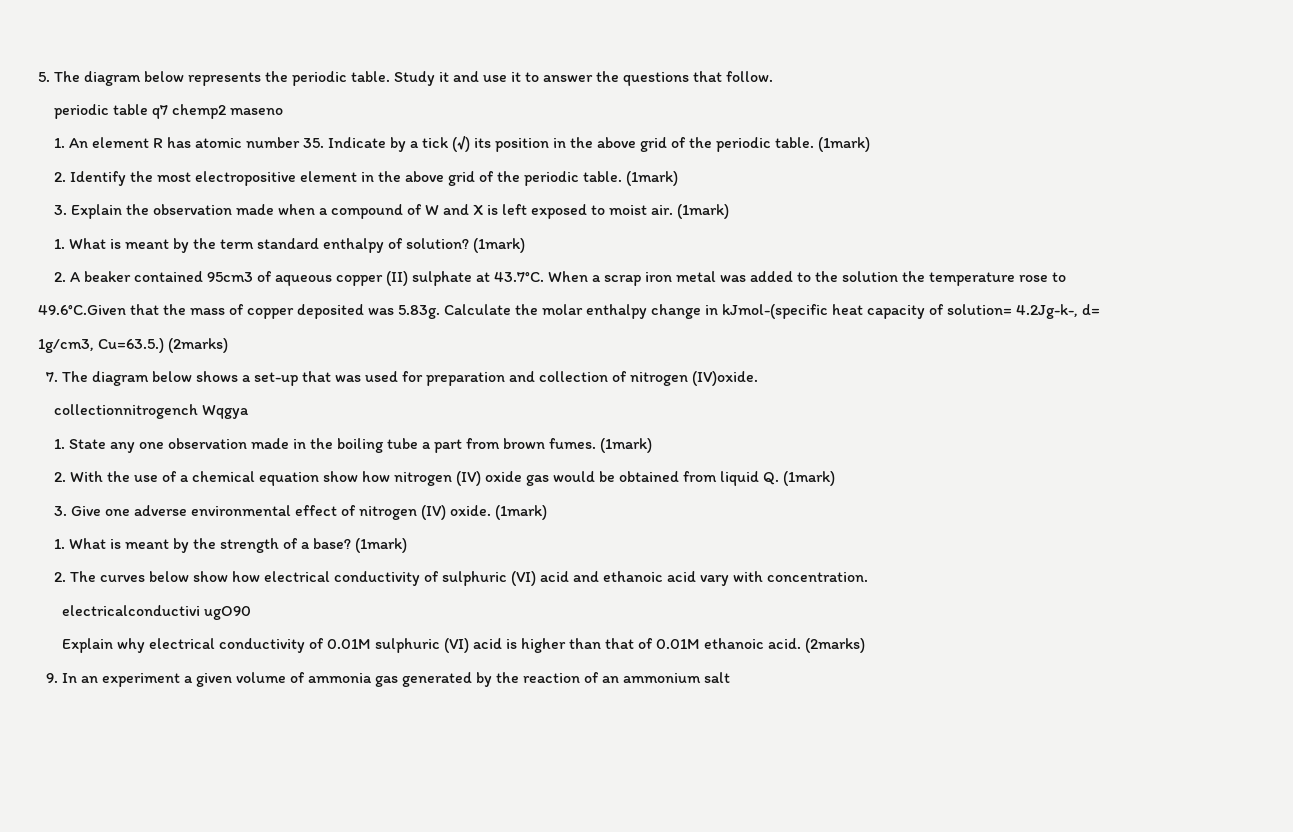5. The diagram below represents the periodic table. Study it and use it to answer the questions that follow.
    periodic table q7 chemp2 maseno
    1. An element R has atomic number 35. Indicate by a tick (√) its position in the above grid of the periodic table. (1mark)
    2. Identify the most electropositive element in the above grid of the periodic table. (1mark)
    3. Explain the observation made when a compound of W and X is left exposed to moist air. (1mark)
    1. What is meant by the term standard enthalpy of solution? (1mark)
    2. A beaker contained 95cm3 of aqueous copper (II) sulphate at 43.7°C. When a scrap iron metal was added to the solution the temperature rose to 49.6°C.Given that the mass of copper deposited was 5.83g. Calculate the molar enthalpy change in kJmol-(specific heat capacity of solution= 4.2Jg-k-, d= 1g/cm3, Cu=63.5.) (2marks)
  7. The diagram below shows a set-up that was used for preparation and collection of nitrogen (IV)oxide.
    collectionnitrogench Wqgya
    1. State any one observation made in the boiling tube a part from brown fumes. (1mark)
    2. With the use of a chemical equation show how nitrogen (IV) oxide gas would be obtained from liquid Q. (1mark)
    3. Give one adverse environmental effect of nitrogen (IV) oxide. (1mark)
    1. What is meant by the strength of a base? (1mark)
    2. The curves below show how electrical conductivity of sulphuric (VI) acid and ethanoic acid vary with concentration.
      electricalconductivi ugO90
      Explain why electrical conductivity of 0.01M sulphuric (VI) acid is higher than that of 0.01M ethanoic acid. (2marks)
  9. In an experiment a given volume of ammonia gas generated by the reaction of an ammonium salt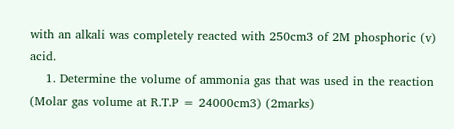with an alkali was completely reacted with 250cm3 of 2M phosphoric (v) acid.
    1. Determine the volume of ammonia gas that was used in the reaction (Molar gas volume at R.T.P = 24000cm3) (2marks)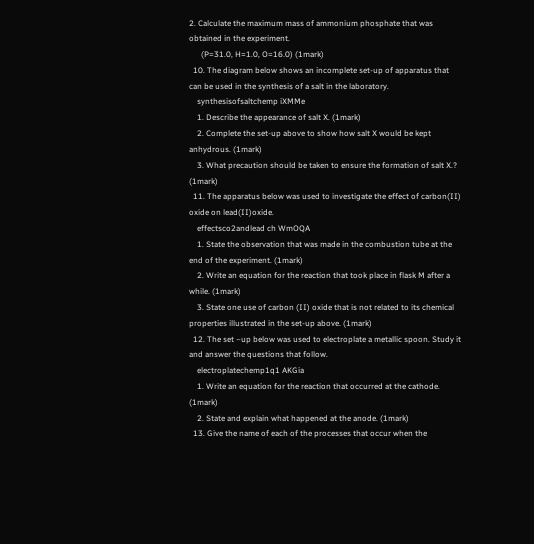2. Calculate the maximum mass of ammonium phosphate that was obtained in the experiment.
      (P=31.0, H=1.0, O=16.0) (1mark)
  10. The diagram below shows an incomplete set-up of apparatus that can be used in the synthesis of a salt in the laboratory.
    synthesisofsaltchemp iXMMe
    1. Describe the appearance of salt X. (1mark)
    2. Complete the set-up above to show how salt X would be kept anhydrous. (1mark)
    3. What precaution should be taken to ensure the formation of salt X.? (1mark)
  11. The apparatus below was used to investigate the effect of carbon(II) oxide on lead(II)oxide.
    effectsco2andlead ch WmOQA
    1. State the observation that was made in the combustion tube at the end of the experiment. (1mark)
    2. Write an equation for the reaction that took place in flask M after a while. (1mark)
    3. State one use of carbon (II) oxide that is not related to its chemical properties illustrated in the set-up above. (1mark)
  12. The set –up below was used to electroplate a metallic spoon. Study it and answer the questions that follow.
    electroplatechemp1q1 AKGia
    1. Write an equation for the reaction that occurred at the cathode. (1mark)
    2. State and explain what happened at the anode. (1mark)
  13. Give the name of each of the processes that occur when the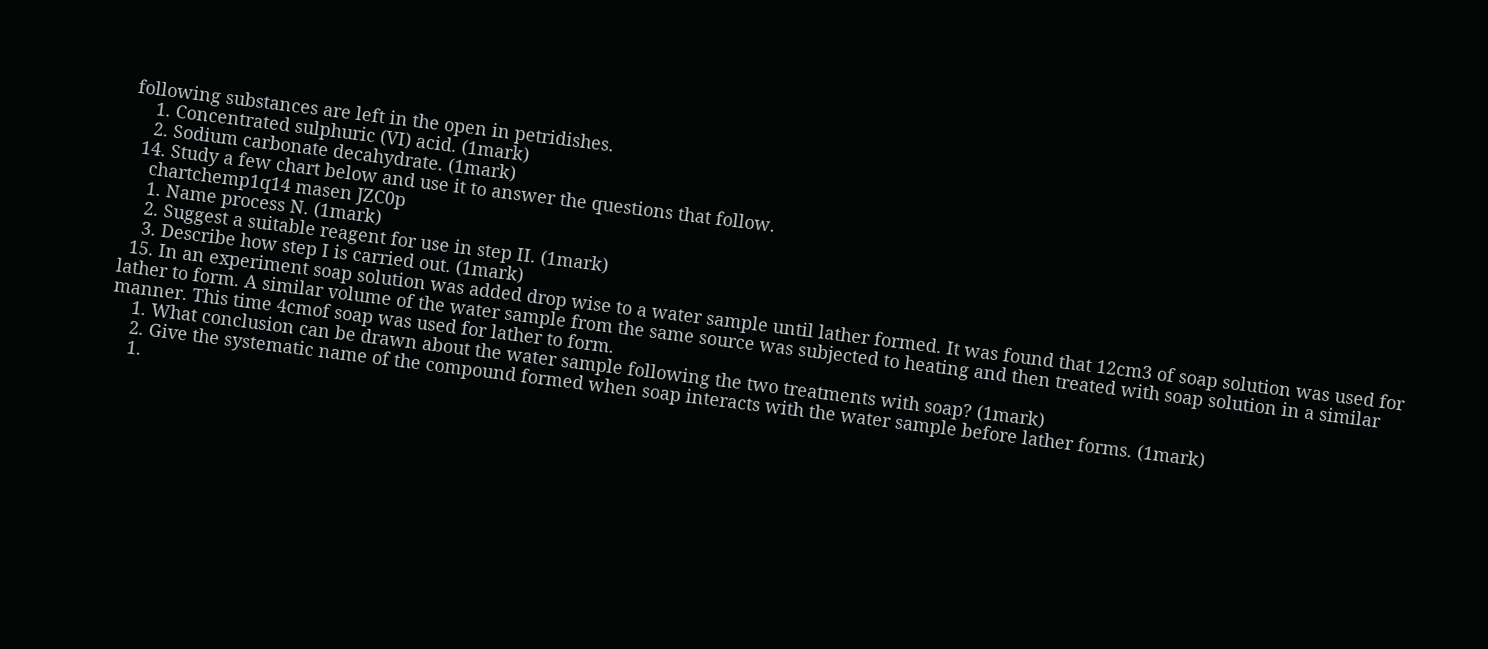following substances are left in the open in petridishes.
    1. Concentrated sulphuric (VI) acid. (1mark)
    2. Sodium carbonate decahydrate. (1mark)
  14. Study a few chart below and use it to answer the questions that follow.
    chartchemp1q14 masen JZC0p
    1. Name process N. (1mark)
    2. Suggest a suitable reagent for use in step II. (1mark)
    3. Describe how step I is carried out. (1mark)
  15. In an experiment soap solution was added drop wise to a water sample until lather formed. It was found that 12cm3 of soap solution was used for lather to form. A similar volume of the water sample from the same source was subjected to heating and then treated with soap solution in a similar manner. This time 4cmof soap was used for lather to form.
    1. What conclusion can be drawn about the water sample following the two treatments with soap? (1mark)
    2. Give the systematic name of the compound formed when soap interacts with the water sample before lather forms. (1mark)
    1.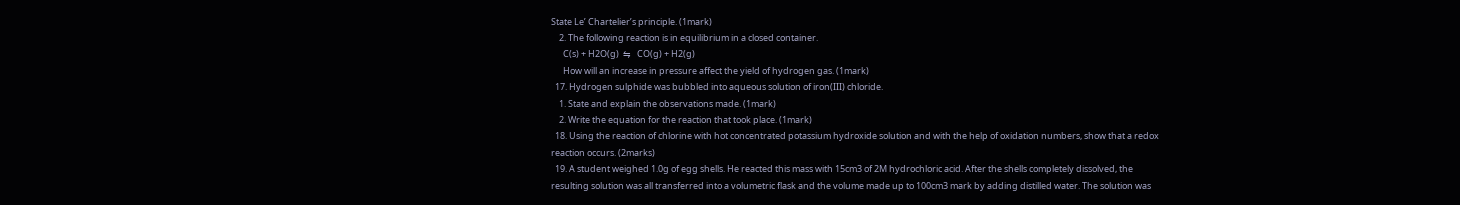State Le’ Chartelier’s principle. (1mark)
    2. The following reaction is in equilibrium in a closed container.
      C(s) + H2O(g)  ⇋   CO(g) + H2(g)
      How will an increase in pressure affect the yield of hydrogen gas. (1mark)
  17. Hydrogen sulphide was bubbled into aqueous solution of iron(III) chloride.
    1. State and explain the observations made. (1mark)
    2. Write the equation for the reaction that took place. (1mark)
  18. Using the reaction of chlorine with hot concentrated potassium hydroxide solution and with the help of oxidation numbers, show that a redox reaction occurs. (2marks)
  19. A student weighed 1.0g of egg shells. He reacted this mass with 15cm3 of 2M hydrochloric acid. After the shells completely dissolved, the resulting solution was all transferred into a volumetric flask and the volume made up to 100cm3 mark by adding distilled water. The solution was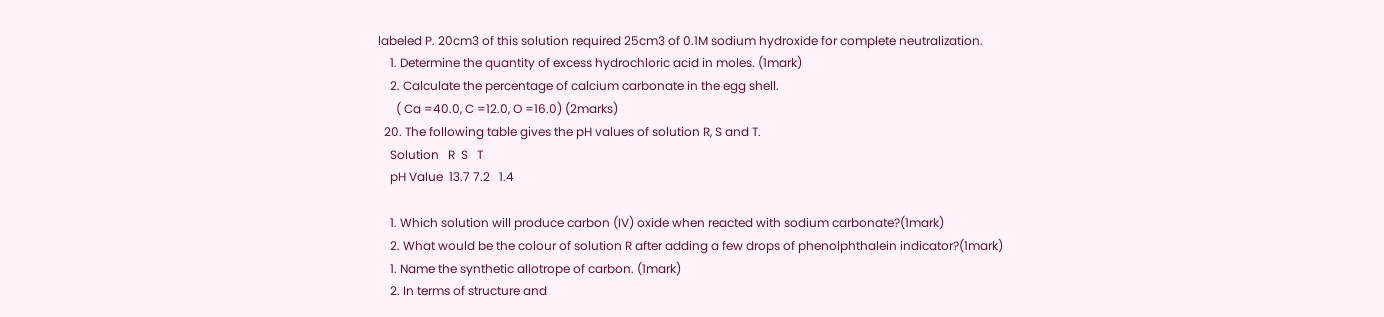labeled P. 20cm3 of this solution required 25cm3 of 0.1M sodium hydroxide for complete neutralization.
    1. Determine the quantity of excess hydrochloric acid in moles. (1mark)
    2. Calculate the percentage of calcium carbonate in the egg shell.
      ( Ca =40.0, C =12.0, O =16.0) (2marks)
  20. The following table gives the pH values of solution R, S and T.
    Solution   R  S   T
    pH Value  13.7 7.2   1.4

    1. Which solution will produce carbon (IV) oxide when reacted with sodium carbonate?(1mark)
    2. What would be the colour of solution R after adding a few drops of phenolphthalein indicator?(1mark)
    1. Name the synthetic allotrope of carbon. (1mark)
    2. In terms of structure and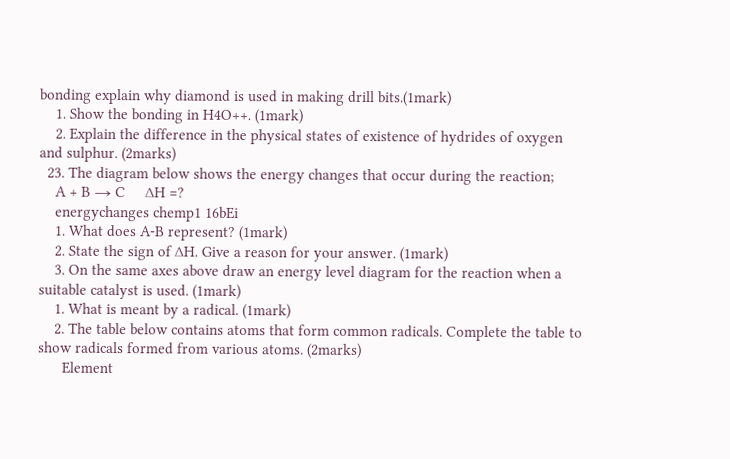bonding explain why diamond is used in making drill bits.(1mark)
    1. Show the bonding in H4O++. (1mark)
    2. Explain the difference in the physical states of existence of hydrides of oxygen and sulphur. (2marks)
  23. The diagram below shows the energy changes that occur during the reaction;
    A + B → C     ∆H =?
    energychanges chemp1 16bEi
    1. What does A-B represent? (1mark)
    2. State the sign of ∆H. Give a reason for your answer. (1mark)
    3. On the same axes above draw an energy level diagram for the reaction when a suitable catalyst is used. (1mark)
    1. What is meant by a radical. (1mark)
    2. The table below contains atoms that form common radicals. Complete the table to show radicals formed from various atoms. (2marks)
      Element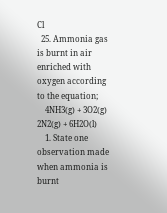Cl
  25. Ammonia gas is burnt in air enriched with oxygen according to the equation;
    4NH3(g) + 3O2(g) 2N2(g) + 6H2O(l)
    1. State one observation made when ammonia is burnt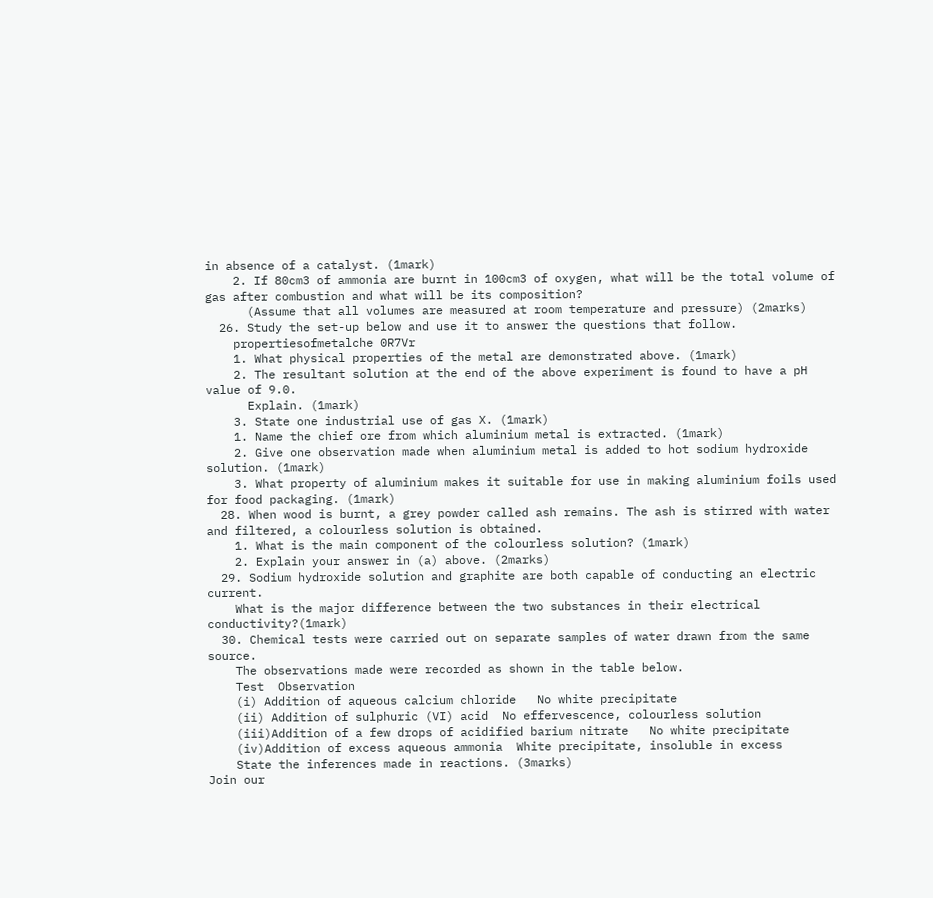in absence of a catalyst. (1mark)
    2. If 80cm3 of ammonia are burnt in 100cm3 of oxygen, what will be the total volume of gas after combustion and what will be its composition?
      (Assume that all volumes are measured at room temperature and pressure) (2marks)
  26. Study the set-up below and use it to answer the questions that follow.
    propertiesofmetalche 0R7Vr
    1. What physical properties of the metal are demonstrated above. (1mark)
    2. The resultant solution at the end of the above experiment is found to have a pH value of 9.0.
      Explain. (1mark)
    3. State one industrial use of gas X. (1mark)
    1. Name the chief ore from which aluminium metal is extracted. (1mark)
    2. Give one observation made when aluminium metal is added to hot sodium hydroxide solution. (1mark)
    3. What property of aluminium makes it suitable for use in making aluminium foils used for food packaging. (1mark)
  28. When wood is burnt, a grey powder called ash remains. The ash is stirred with water and filtered, a colourless solution is obtained.
    1. What is the main component of the colourless solution? (1mark)
    2. Explain your answer in (a) above. (2marks)
  29. Sodium hydroxide solution and graphite are both capable of conducting an electric current.
    What is the major difference between the two substances in their electrical conductivity?(1mark)
  30. Chemical tests were carried out on separate samples of water drawn from the same source.
    The observations made were recorded as shown in the table below.
    Test  Observation
    (i) Addition of aqueous calcium chloride   No white precipitate
    (ii) Addition of sulphuric (VI) acid  No effervescence, colourless solution
    (iii)Addition of a few drops of acidified barium nitrate   No white precipitate
    (iv)Addition of excess aqueous ammonia  White precipitate, insoluble in excess
    State the inferences made in reactions. (3marks)
Join our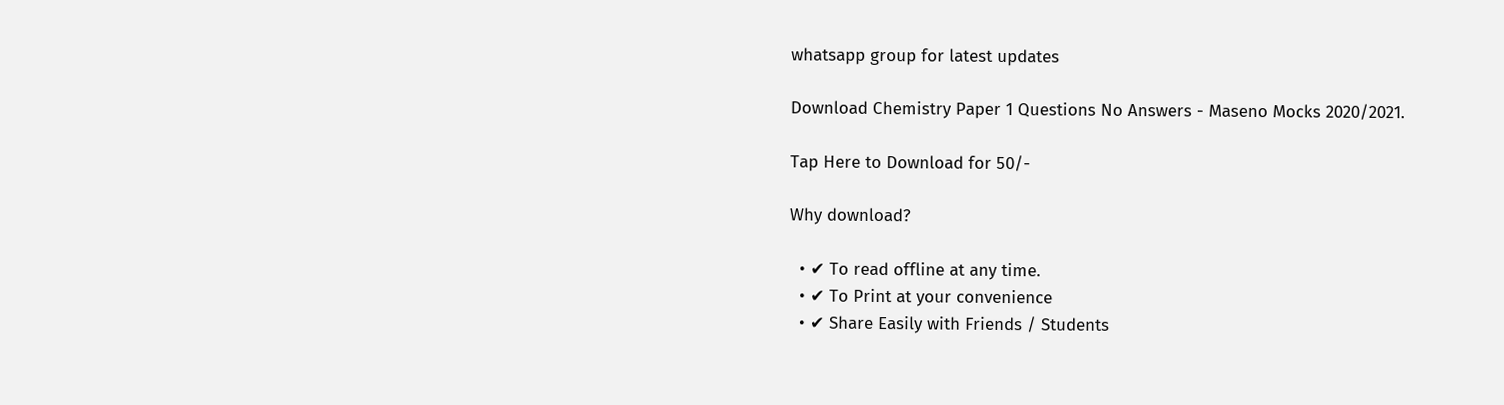whatsapp group for latest updates

Download Chemistry Paper 1 Questions No Answers - Maseno Mocks 2020/2021.

Tap Here to Download for 50/-

Why download?

  • ✔ To read offline at any time.
  • ✔ To Print at your convenience
  • ✔ Share Easily with Friends / Students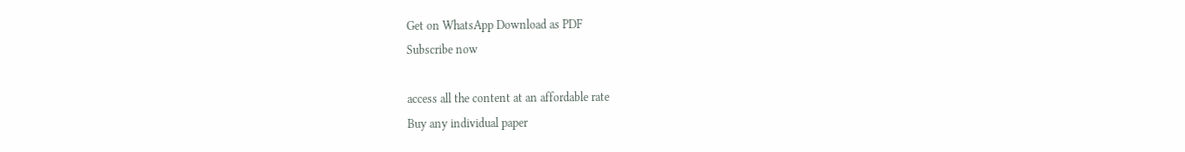Get on WhatsApp Download as PDF
Subscribe now

access all the content at an affordable rate
Buy any individual paper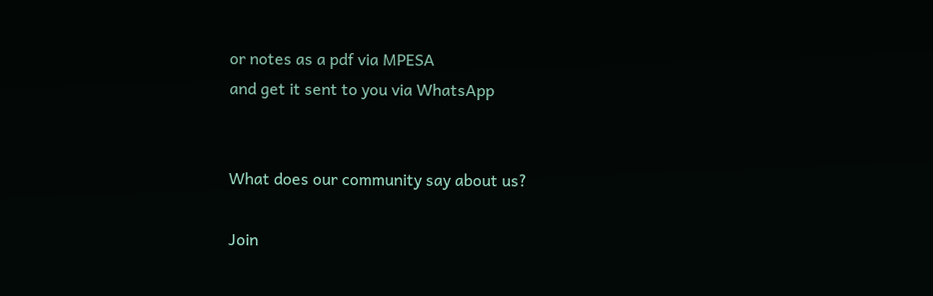or notes as a pdf via MPESA
and get it sent to you via WhatsApp


What does our community say about us?

Join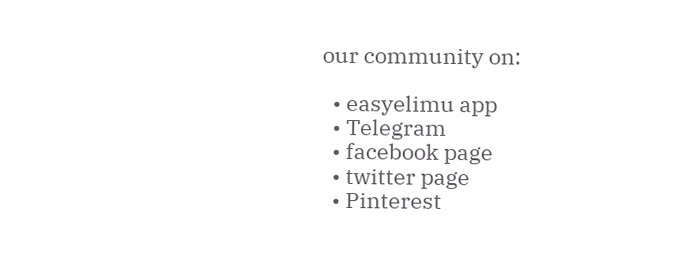our community on:

  • easyelimu app
  • Telegram
  • facebook page
  • twitter page
  • Pinterest